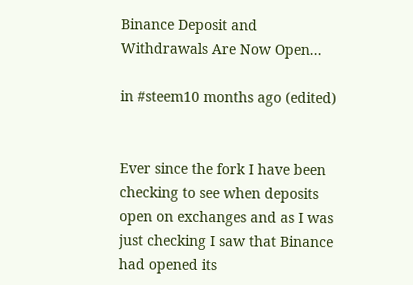Binance Deposit and Withdrawals Are Now Open...

in #steem10 months ago (edited)


Ever since the fork I have been checking to see when deposits open on exchanges and as I was just checking I saw that Binance had opened its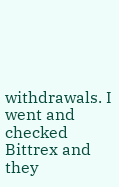withdrawals. I went and checked Bittrex and they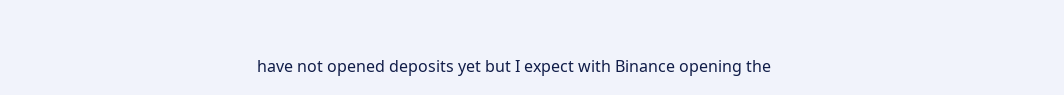have not opened deposits yet but I expect with Binance opening the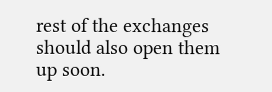rest of the exchanges should also open them up soon.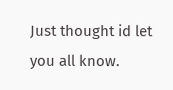Just thought id let you all know.